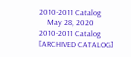2010-2011 Catalog
    May 28, 2020
2010-2011 Catalog [ARCHIVED CATALOG]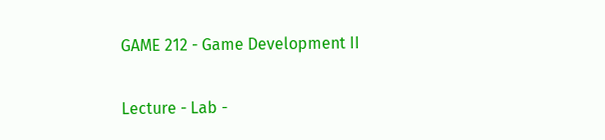GAME 212 - Game Development II

Lecture - Lab -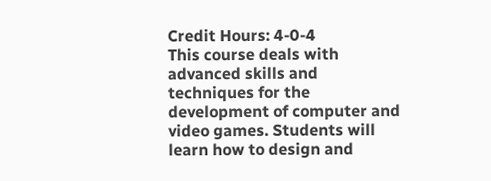Credit Hours: 4-0-4
This course deals with advanced skills and techniques for the development of computer and video games. Students will learn how to design and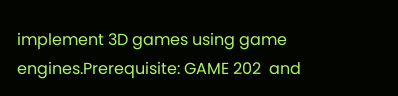implement 3D games using game engines.Prerequisite: GAME 202  and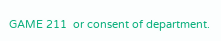GAME 211  or consent of department.